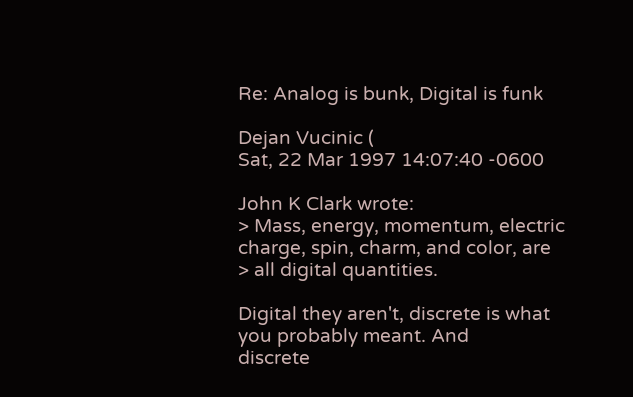Re: Analog is bunk, Digital is funk

Dejan Vucinic (
Sat, 22 Mar 1997 14:07:40 -0600

John K Clark wrote:
> Mass, energy, momentum, electric charge, spin, charm, and color, are
> all digital quantities.

Digital they aren't, discrete is what you probably meant. And
discrete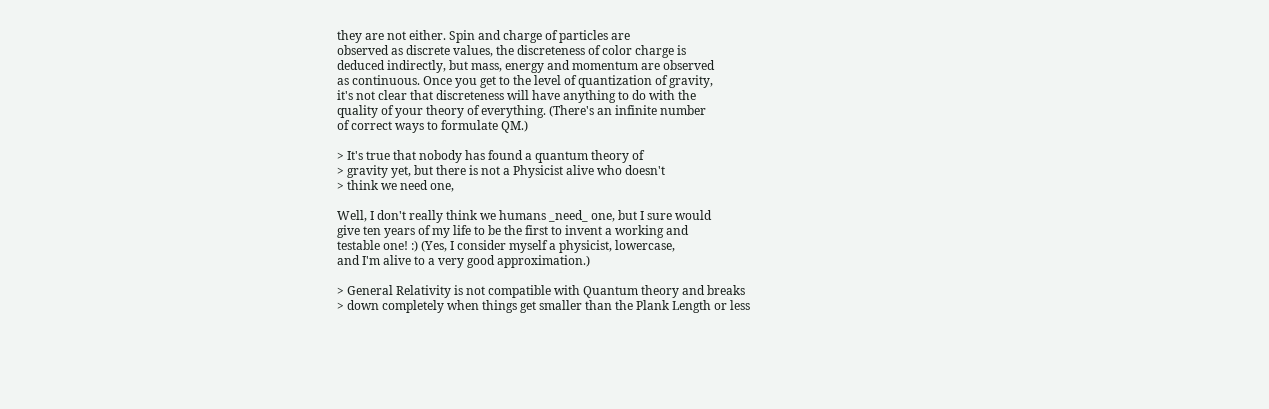they are not either. Spin and charge of particles are
observed as discrete values, the discreteness of color charge is
deduced indirectly, but mass, energy and momentum are observed
as continuous. Once you get to the level of quantization of gravity,
it's not clear that discreteness will have anything to do with the
quality of your theory of everything. (There's an infinite number
of correct ways to formulate QM.)

> It's true that nobody has found a quantum theory of
> gravity yet, but there is not a Physicist alive who doesn't
> think we need one,

Well, I don't really think we humans _need_ one, but I sure would
give ten years of my life to be the first to invent a working and
testable one! :) (Yes, I consider myself a physicist, lowercase,
and I'm alive to a very good approximation.)

> General Relativity is not compatible with Quantum theory and breaks
> down completely when things get smaller than the Plank Length or less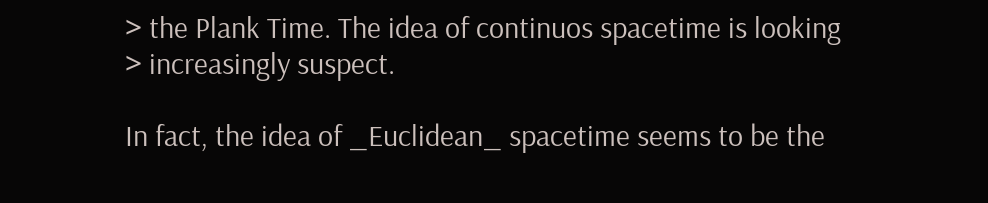> the Plank Time. The idea of continuos spacetime is looking
> increasingly suspect.

In fact, the idea of _Euclidean_ spacetime seems to be the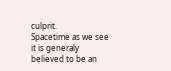culprit.
Spacetime as we see it is generaly believed to be an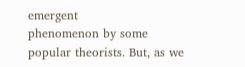emergent
phenomenon by some popular theorists. But, as we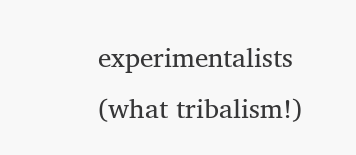experimentalists
(what tribalism!)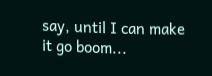say, until I can make it go boom...